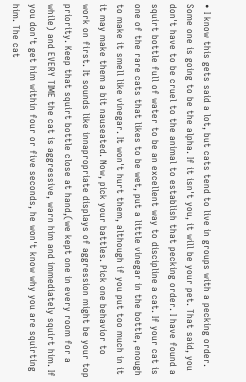• I know this gets said a lot, but cats tend to live in groups with a pecking order. Some one is going to be the alpha. If it isn't you, it will be your pet. That said, you don't have to be cruel to the animal to establish that pecking order. I have found a squirt bottle full of water to be an excellent way to discipline a cat. If your cat is one of the rare cats that likes to be wet, put a little vinegar in the bottle, enough to make it smell like vinegar. It won't hurt them, although if you put too much in it it may make them a bit nauseated. Now, pick your battles. Pick one behavior to work on first. It sounds like innapropriate displays of aggression might be your top priority. Keep that squirt bottle close at hand,(we kept one in every room for a while) and EVERY TIME the cat is aggressive, warn him and immediately squirt him. If you don't get him within four or five seconds, he won't know why you are squirting him. The cat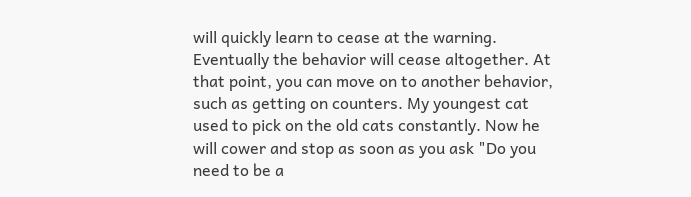will quickly learn to cease at the warning. Eventually the behavior will cease altogether. At that point, you can move on to another behavior, such as getting on counters. My youngest cat used to pick on the old cats constantly. Now he will cower and stop as soon as you ask "Do you need to be a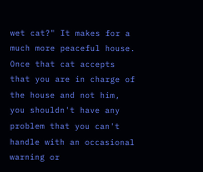wet cat?" It makes for a much more peaceful house. Once that cat accepts that you are in charge of the house and not him, you shouldn't have any problem that you can't handle with an occasional warning or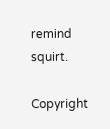remind squirt.

Copyright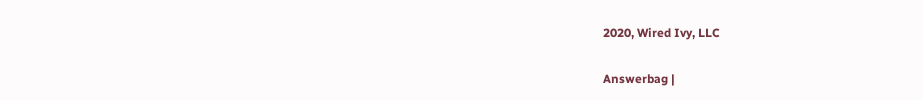2020, Wired Ivy, LLC

Answerbag |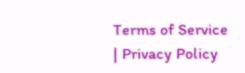Terms of Service | Privacy Policy